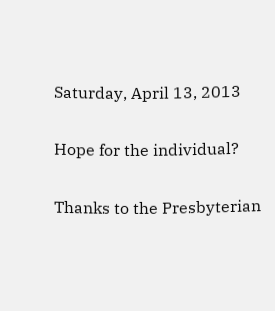Saturday, April 13, 2013

Hope for the individual?

Thanks to the Presbyterian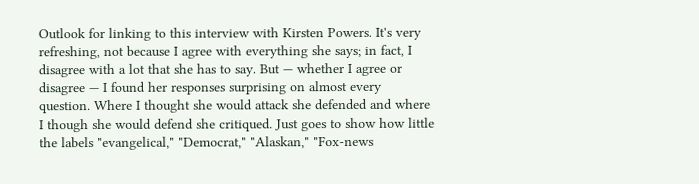Outlook for linking to this interview with Kirsten Powers. It's very refreshing, not because I agree with everything she says; in fact, I disagree with a lot that she has to say. But — whether I agree or disagree — I found her responses surprising on almost every question. Where I thought she would attack she defended and where I though she would defend she critiqued. Just goes to show how little the labels "evangelical," "Democrat," "Alaskan," "Fox-news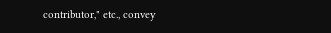contributor," etc., convey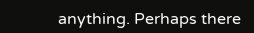anything. Perhaps there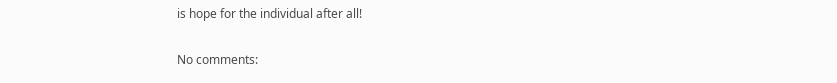is hope for the individual after all!

No comments: